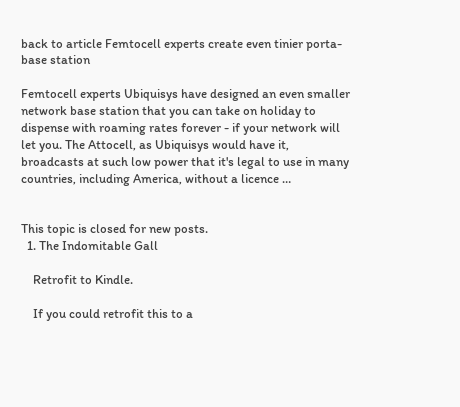back to article Femtocell experts create even tinier porta-base station

Femtocell experts Ubiquisys have designed an even smaller network base station that you can take on holiday to dispense with roaming rates forever - if your network will let you. The Attocell, as Ubiquisys would have it, broadcasts at such low power that it's legal to use in many countries, including America, without a licence …


This topic is closed for new posts.
  1. The Indomitable Gall

    Retrofit to Kindle.

    If you could retrofit this to a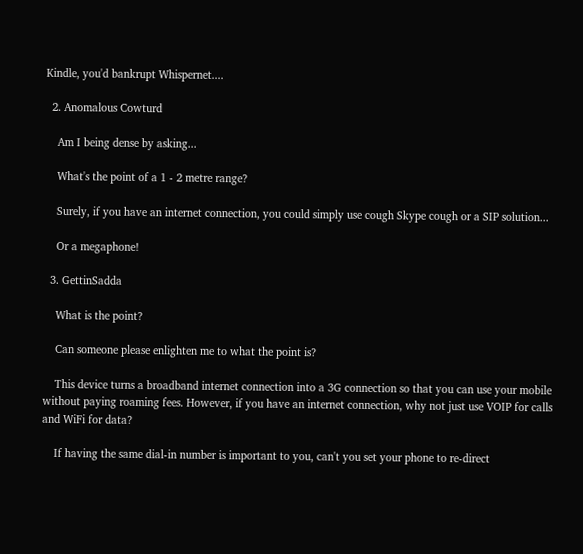Kindle, you'd bankrupt Whispernet....

  2. Anomalous Cowturd

    Am I being dense by asking...

    What's the point of a 1 - 2 metre range?

    Surely, if you have an internet connection, you could simply use cough Skype cough or a SIP solution...

    Or a megaphone!

  3. GettinSadda

    What is the point?

    Can someone please enlighten me to what the point is?

    This device turns a broadband internet connection into a 3G connection so that you can use your mobile without paying roaming fees. However, if you have an internet connection, why not just use VOIP for calls and WiFi for data?

    If having the same dial-in number is important to you, can't you set your phone to re-direct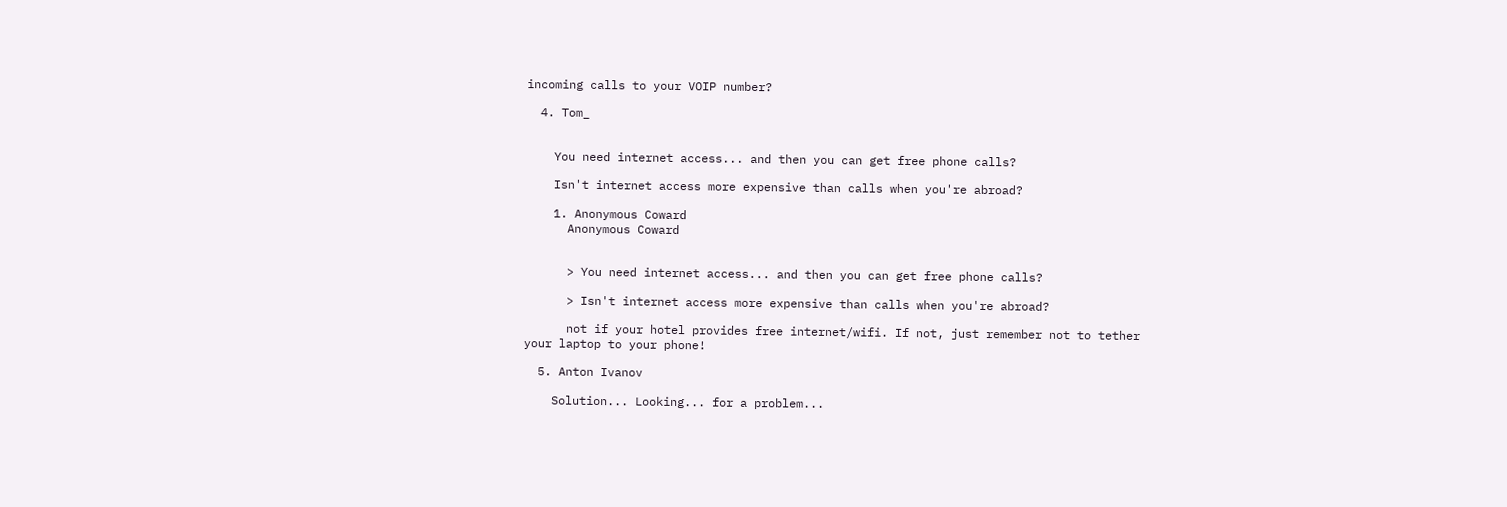incoming calls to your VOIP number?

  4. Tom_


    You need internet access... and then you can get free phone calls?

    Isn't internet access more expensive than calls when you're abroad?

    1. Anonymous Coward
      Anonymous Coward


      > You need internet access... and then you can get free phone calls?

      > Isn't internet access more expensive than calls when you're abroad?

      not if your hotel provides free internet/wifi. If not, just remember not to tether your laptop to your phone!

  5. Anton Ivanov

    Solution... Looking... for a problem...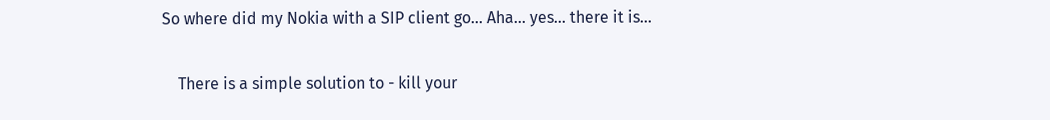So where did my Nokia with a SIP client go... Aha... yes... there it is...

    There is a simple solution to - kill your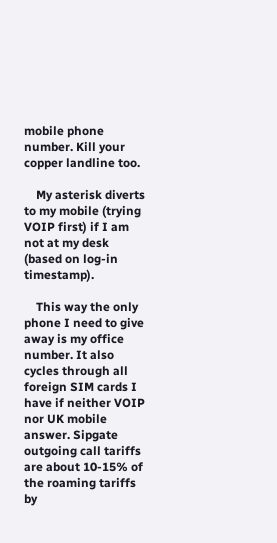mobile phone number. Kill your copper landline too.

    My asterisk diverts to my mobile (trying VOIP first) if I am not at my desk (based on log-in timestamp).

    This way the only phone I need to give away is my office number. It also cycles through all foreign SIM cards I have if neither VOIP nor UK mobile answer. Sipgate outgoing call tariffs are about 10-15% of the roaming tariffs by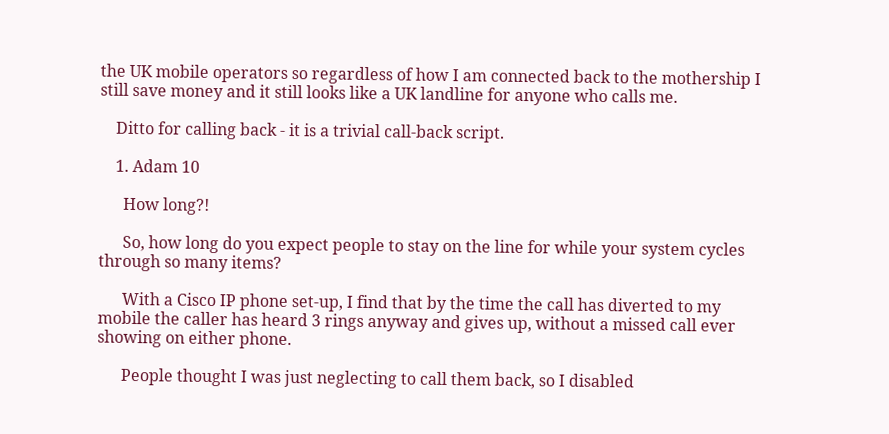the UK mobile operators so regardless of how I am connected back to the mothership I still save money and it still looks like a UK landline for anyone who calls me.

    Ditto for calling back - it is a trivial call-back script.

    1. Adam 10

      How long?!

      So, how long do you expect people to stay on the line for while your system cycles through so many items?

      With a Cisco IP phone set-up, I find that by the time the call has diverted to my mobile the caller has heard 3 rings anyway and gives up, without a missed call ever showing on either phone.

      People thought I was just neglecting to call them back, so I disabled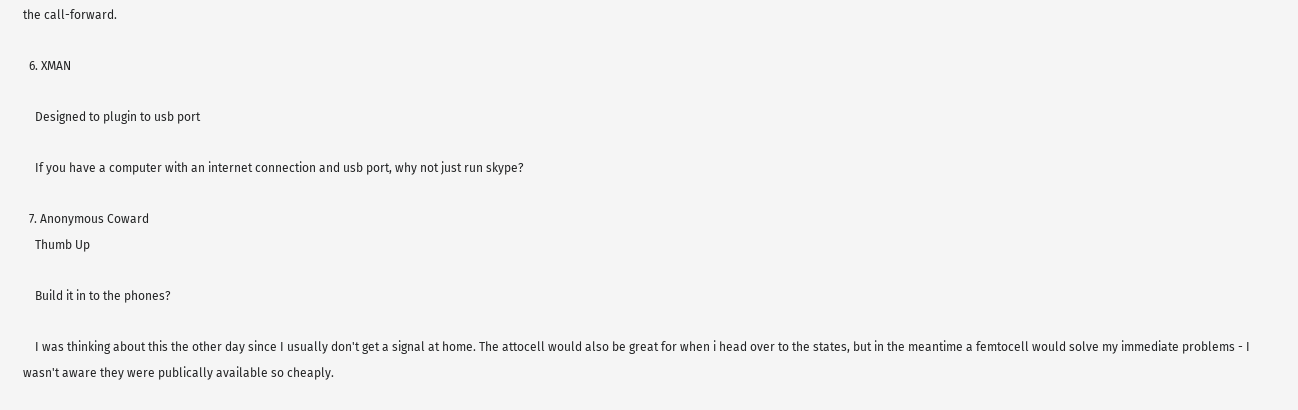the call-forward.

  6. XMAN

    Designed to plugin to usb port

    If you have a computer with an internet connection and usb port, why not just run skype?

  7. Anonymous Coward
    Thumb Up

    Build it in to the phones?

    I was thinking about this the other day since I usually don't get a signal at home. The attocell would also be great for when i head over to the states, but in the meantime a femtocell would solve my immediate problems - I wasn't aware they were publically available so cheaply.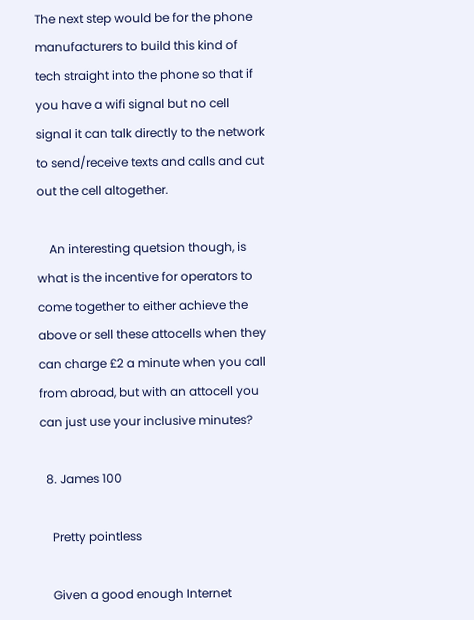The next step would be for the phone manufacturers to build this kind of tech straight into the phone so that if you have a wifi signal but no cell signal it can talk directly to the network to send/receive texts and calls and cut out the cell altogether.

    An interesting quetsion though, is what is the incentive for operators to come together to either achieve the above or sell these attocells when they can charge £2 a minute when you call from abroad, but with an attocell you can just use your inclusive minutes?

  8. James 100

    Pretty pointless

    Given a good enough Internet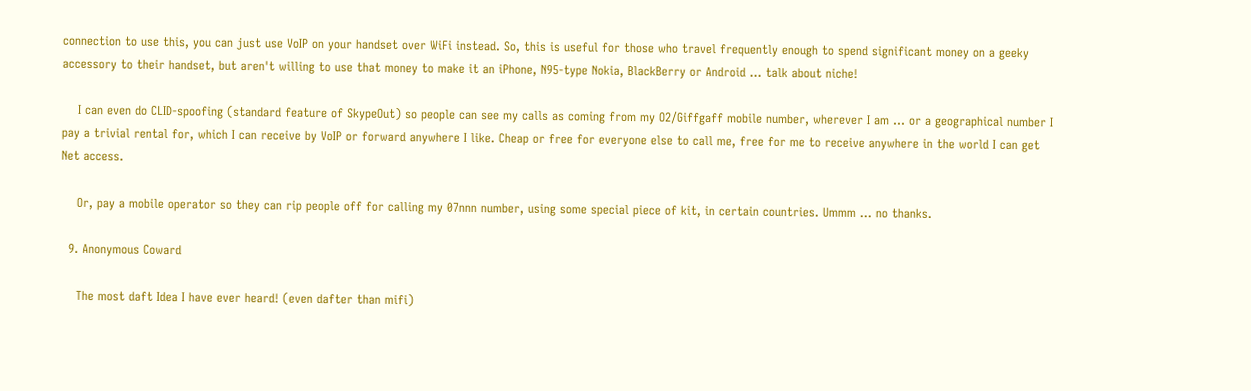connection to use this, you can just use VoIP on your handset over WiFi instead. So, this is useful for those who travel frequently enough to spend significant money on a geeky accessory to their handset, but aren't willing to use that money to make it an iPhone, N95-type Nokia, BlackBerry or Android ... talk about niche!

    I can even do CLID-spoofing (standard feature of SkypeOut) so people can see my calls as coming from my O2/Giffgaff mobile number, wherever I am ... or a geographical number I pay a trivial rental for, which I can receive by VoIP or forward anywhere I like. Cheap or free for everyone else to call me, free for me to receive anywhere in the world I can get Net access.

    Or, pay a mobile operator so they can rip people off for calling my 07nnn number, using some special piece of kit, in certain countries. Ummm ... no thanks.

  9. Anonymous Coward

    The most daft Idea I have ever heard! (even dafter than mifi)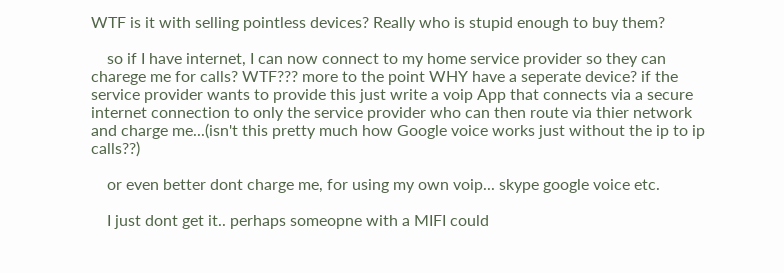WTF is it with selling pointless devices? Really who is stupid enough to buy them?

    so if I have internet, I can now connect to my home service provider so they can charege me for calls? WTF??? more to the point WHY have a seperate device? if the service provider wants to provide this just write a voip App that connects via a secure internet connection to only the service provider who can then route via thier network and charge me...(isn't this pretty much how Google voice works just without the ip to ip calls??)

    or even better dont charge me, for using my own voip... skype google voice etc.

    I just dont get it.. perhaps someopne with a MIFI could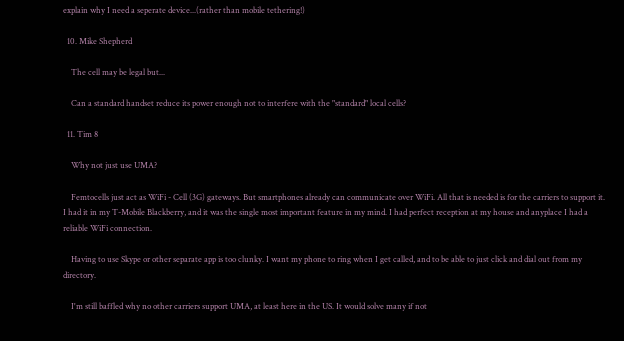explain why I need a seperate device...(rather than mobile tethering!)

  10. Mike Shepherd

    The cell may be legal but...

    Can a standard handset reduce its power enough not to interfere with the "standard" local cells?

  11. Tim 8

    Why not just use UMA?

    Femtocells just act as WiFi - Cell (3G) gateways. But smartphones already can communicate over WiFi. All that is needed is for the carriers to support it. I had it in my T-Mobile Blackberry, and it was the single most important feature in my mind. I had perfect reception at my house and anyplace I had a reliable WiFi connection.

    Having to use Skype or other separate app is too clunky. I want my phone to ring when I get called, and to be able to just click and dial out from my directory.

    I'm still baffled why no other carriers support UMA, at least here in the US. It would solve many if not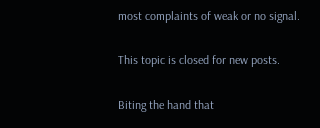most complaints of weak or no signal.

This topic is closed for new posts.

Biting the hand that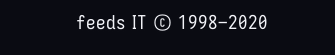feeds IT © 1998–2020